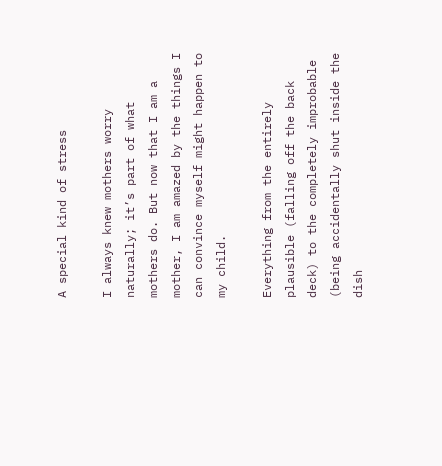A special kind of stress

I always knew mothers worry naturally; it’s part of what mothers do. But now that I am a mother, I am amazed by the things I can convince myself might happen to my child.

Everything from the entirely plausible (falling off the back deck) to the completely improbable (being accidentally shut inside the dish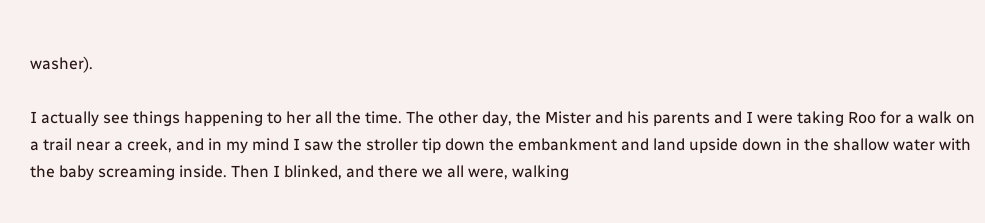washer).

I actually see things happening to her all the time. The other day, the Mister and his parents and I were taking Roo for a walk on a trail near a creek, and in my mind I saw the stroller tip down the embankment and land upside down in the shallow water with the baby screaming inside. Then I blinked, and there we all were, walking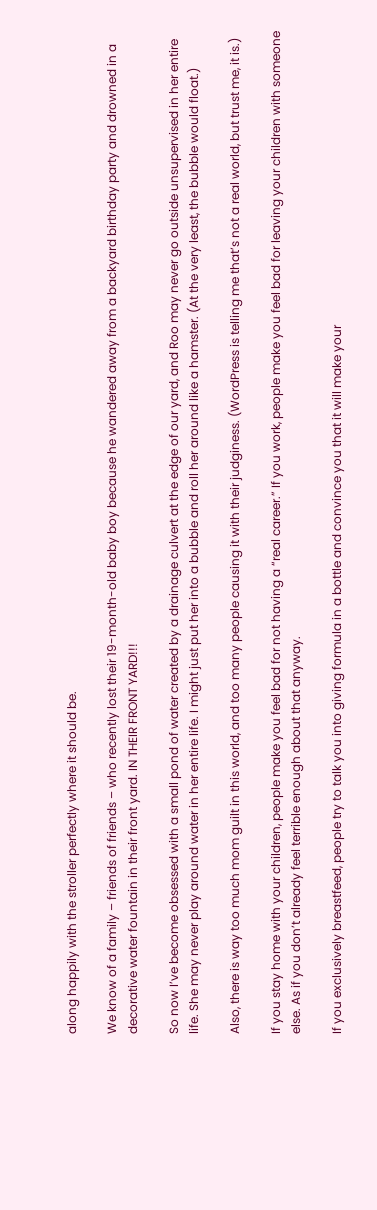along happily with the stroller perfectly where it should be.

We know of a family – friends of friends – who recently lost their 19-month-old baby boy because he wandered away from a backyard birthday party and drowned in a decorative water fountain in their front yard. IN THEIR FRONT YARD!!!

So now I’ve become obsessed with a small pond of water created by a drainage culvert at the edge of our yard, and Roo may never go outside unsupervised in her entire life. She may never play around water in her entire life. I might just put her into a bubble and roll her around like a hamster. (At the very least, the bubble would float.)

Also, there is way too much mom guilt in this world, and too many people causing it with their judginess. (WordPress is telling me that’s not a real world, but trust me, it is.)

If you stay home with your children, people make you feel bad for not having a “real career.” If you work, people make you feel bad for leaving your children with someone else. As if you don’t already feel terrible enough about that anyway.

If you exclusively breastfeed, people try to talk you into giving formula in a bottle and convince you that it will make your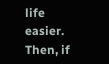life easier. Then, if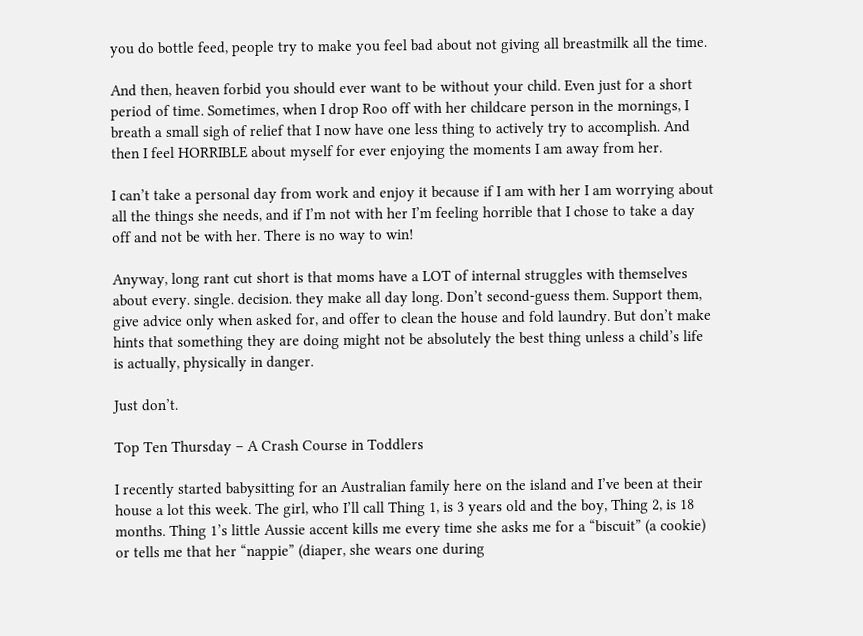you do bottle feed, people try to make you feel bad about not giving all breastmilk all the time.

And then, heaven forbid you should ever want to be without your child. Even just for a short period of time. Sometimes, when I drop Roo off with her childcare person in the mornings, I breath a small sigh of relief that I now have one less thing to actively try to accomplish. And then I feel HORRIBLE about myself for ever enjoying the moments I am away from her.

I can’t take a personal day from work and enjoy it because if I am with her I am worrying about all the things she needs, and if I’m not with her I’m feeling horrible that I chose to take a day off and not be with her. There is no way to win!

Anyway, long rant cut short is that moms have a LOT of internal struggles with themselves about every. single. decision. they make all day long. Don’t second-guess them. Support them, give advice only when asked for, and offer to clean the house and fold laundry. But don’t make hints that something they are doing might not be absolutely the best thing unless a child’s life is actually, physically in danger.

Just don’t.

Top Ten Thursday – A Crash Course in Toddlers

I recently started babysitting for an Australian family here on the island and I’ve been at their house a lot this week. The girl, who I’ll call Thing 1, is 3 years old and the boy, Thing 2, is 18 months. Thing 1’s little Aussie accent kills me every time she asks me for a “biscuit” (a cookie) or tells me that her “nappie” (diaper, she wears one during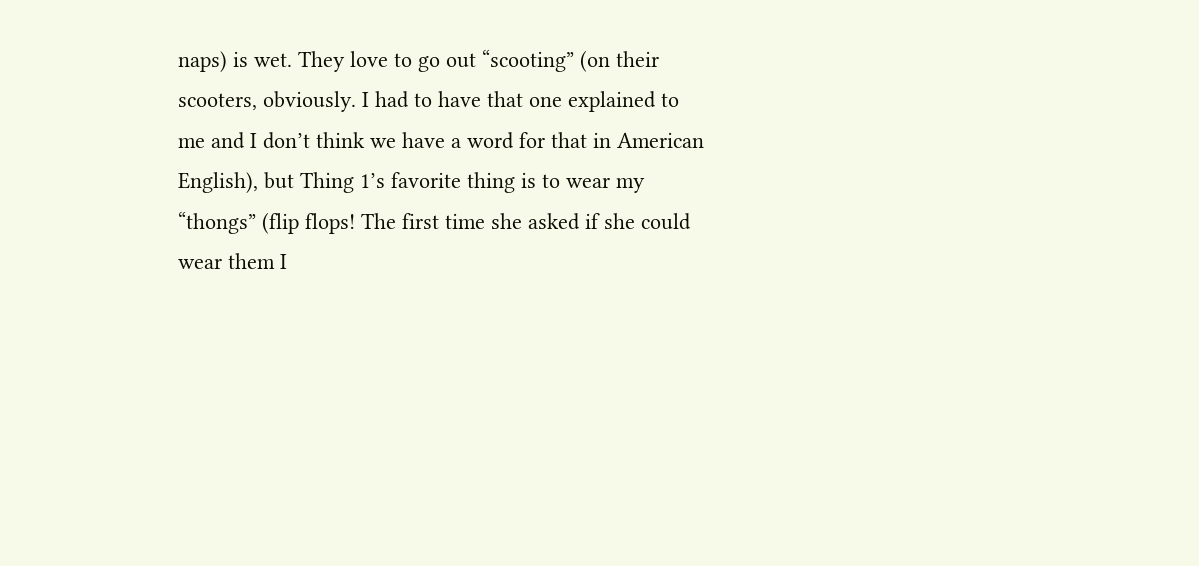naps) is wet. They love to go out “scooting” (on their scooters, obviously. I had to have that one explained to me and I don’t think we have a word for that in American English), but Thing 1’s favorite thing is to wear my “thongs” (flip flops! The first time she asked if she could wear them I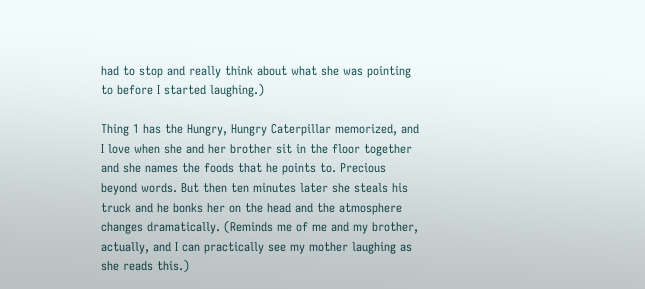had to stop and really think about what she was pointing to before I started laughing.)

Thing 1 has the Hungry, Hungry Caterpillar memorized, and I love when she and her brother sit in the floor together and she names the foods that he points to. Precious beyond words. But then ten minutes later she steals his truck and he bonks her on the head and the atmosphere changes dramatically. (Reminds me of me and my brother, actually, and I can practically see my mother laughing as she reads this.)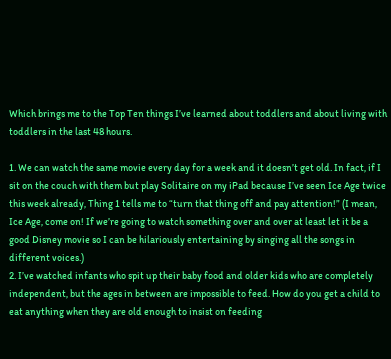Which brings me to the Top Ten things I’ve learned about toddlers and about living with toddlers in the last 48 hours.

1. We can watch the same movie every day for a week and it doesn’t get old. In fact, if I sit on the couch with them but play Solitaire on my iPad because I’ve seen Ice Age twice this week already, Thing 1 tells me to “turn that thing off and pay attention!” (I mean, Ice Age, come on! If we’re going to watch something over and over at least let it be a good Disney movie so I can be hilariously entertaining by singing all the songs in different voices.)
2. I’ve watched infants who spit up their baby food and older kids who are completely independent, but the ages in between are impossible to feed. How do you get a child to eat anything when they are old enough to insist on feeding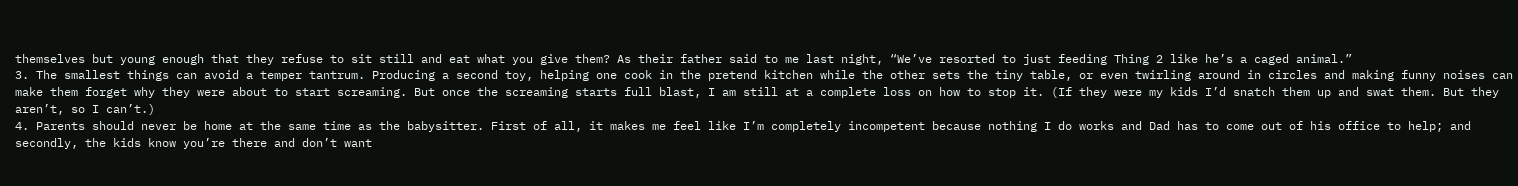themselves but young enough that they refuse to sit still and eat what you give them? As their father said to me last night, “We’ve resorted to just feeding Thing 2 like he’s a caged animal.”
3. The smallest things can avoid a temper tantrum. Producing a second toy, helping one cook in the pretend kitchen while the other sets the tiny table, or even twirling around in circles and making funny noises can make them forget why they were about to start screaming. But once the screaming starts full blast, I am still at a complete loss on how to stop it. (If they were my kids I’d snatch them up and swat them. But they aren’t, so I can’t.)
4. Parents should never be home at the same time as the babysitter. First of all, it makes me feel like I’m completely incompetent because nothing I do works and Dad has to come out of his office to help; and secondly, the kids know you’re there and don’t want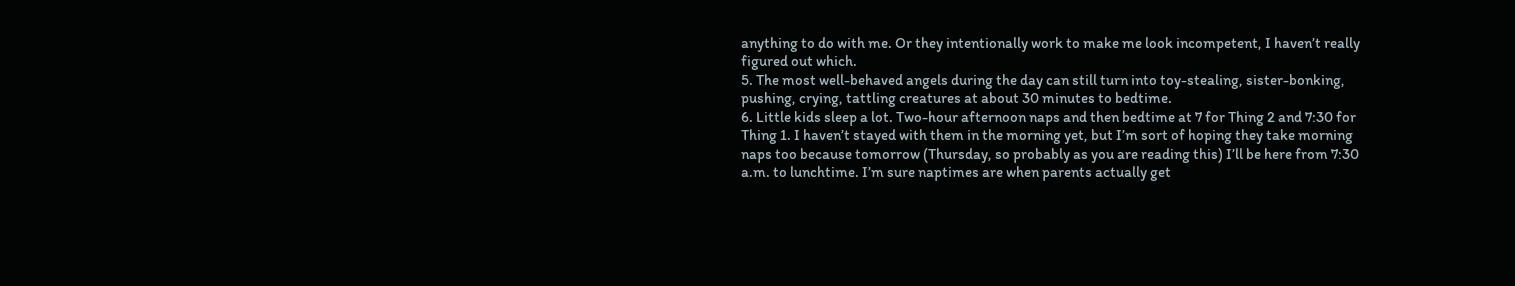anything to do with me. Or they intentionally work to make me look incompetent, I haven’t really figured out which.
5. The most well-behaved angels during the day can still turn into toy-stealing, sister-bonking, pushing, crying, tattling creatures at about 30 minutes to bedtime.
6. Little kids sleep a lot. Two-hour afternoon naps and then bedtime at 7 for Thing 2 and 7:30 for Thing 1. I haven’t stayed with them in the morning yet, but I’m sort of hoping they take morning naps too because tomorrow (Thursday, so probably as you are reading this) I’ll be here from 7:30 a.m. to lunchtime. I’m sure naptimes are when parents actually get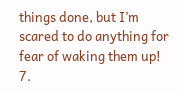things done, but I’m scared to do anything for fear of waking them up!
7.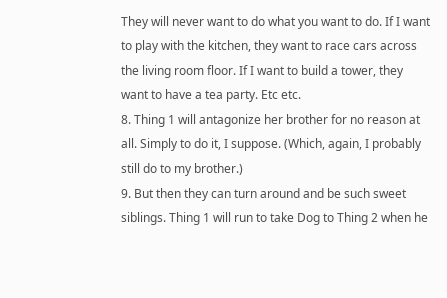They will never want to do what you want to do. If I want to play with the kitchen, they want to race cars across the living room floor. If I want to build a tower, they want to have a tea party. Etc etc.
8. Thing 1 will antagonize her brother for no reason at all. Simply to do it, I suppose. (Which, again, I probably still do to my brother.)
9. But then they can turn around and be such sweet siblings. Thing 1 will run to take Dog to Thing 2 when he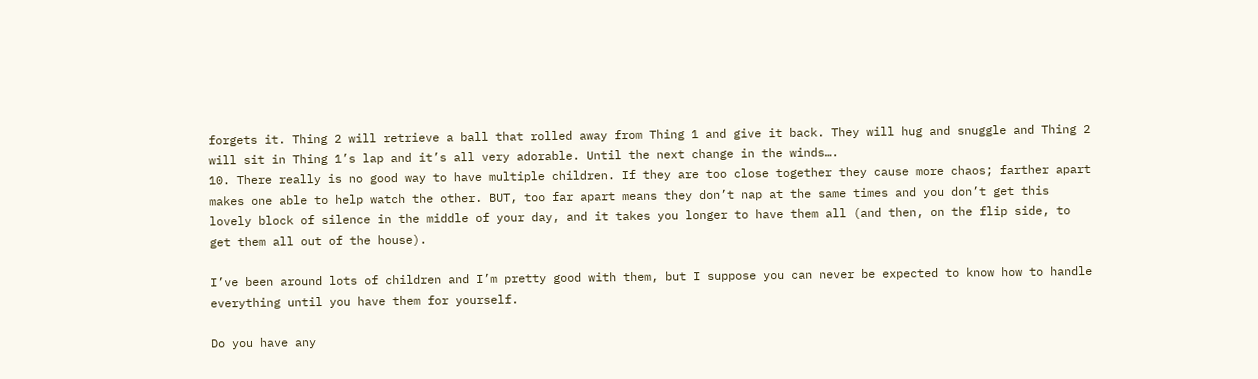forgets it. Thing 2 will retrieve a ball that rolled away from Thing 1 and give it back. They will hug and snuggle and Thing 2 will sit in Thing 1’s lap and it’s all very adorable. Until the next change in the winds….
10. There really is no good way to have multiple children. If they are too close together they cause more chaos; farther apart makes one able to help watch the other. BUT, too far apart means they don’t nap at the same times and you don’t get this lovely block of silence in the middle of your day, and it takes you longer to have them all (and then, on the flip side, to get them all out of the house).

I’ve been around lots of children and I’m pretty good with them, but I suppose you can never be expected to know how to handle everything until you have them for yourself.

Do you have any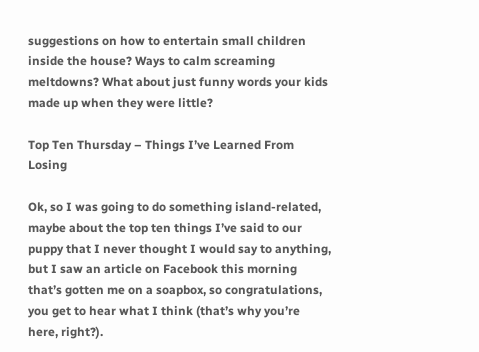suggestions on how to entertain small children inside the house? Ways to calm screaming meltdowns? What about just funny words your kids made up when they were little?

Top Ten Thursday – Things I’ve Learned From Losing

Ok, so I was going to do something island-related, maybe about the top ten things I’ve said to our puppy that I never thought I would say to anything, but I saw an article on Facebook this morning that’s gotten me on a soapbox, so congratulations, you get to hear what I think (that’s why you’re here, right?).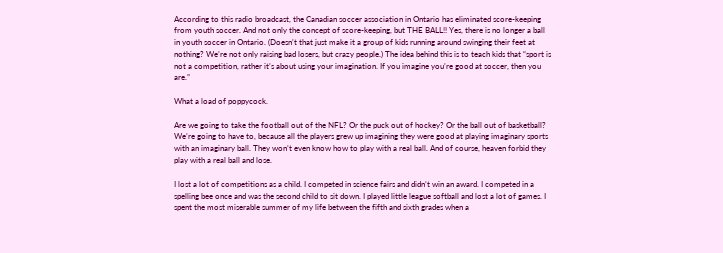According to this radio broadcast, the Canadian soccer association in Ontario has eliminated score-keeping from youth soccer. And not only the concept of score-keeping, but THE BALL!! Yes, there is no longer a ball in youth soccer in Ontario. (Doesn’t that just make it a group of kids running around swinging their feet at nothing? We’re not only raising bad losers, but crazy people.) The idea behind this is to teach kids that “sport is not a competition, rather it’s about using your imagination. If you imagine you’re good at soccer, then you are.”

What a load of poppycock.

Are we going to take the football out of the NFL? Or the puck out of hockey? Or the ball out of basketball? We’re going to have to, because all the players grew up imagining they were good at playing imaginary sports with an imaginary ball. They won’t even know how to play with a real ball. And of course, heaven forbid they play with a real ball and lose.

I lost a lot of competitions as a child. I competed in science fairs and didn’t win an award. I competed in a spelling bee once and was the second child to sit down. I played little league softball and lost a lot of games. I spent the most miserable summer of my life between the fifth and sixth grades when a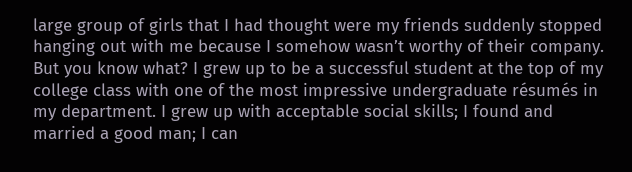large group of girls that I had thought were my friends suddenly stopped hanging out with me because I somehow wasn’t worthy of their company. But you know what? I grew up to be a successful student at the top of my college class with one of the most impressive undergraduate résumés in my department. I grew up with acceptable social skills; I found and married a good man; I can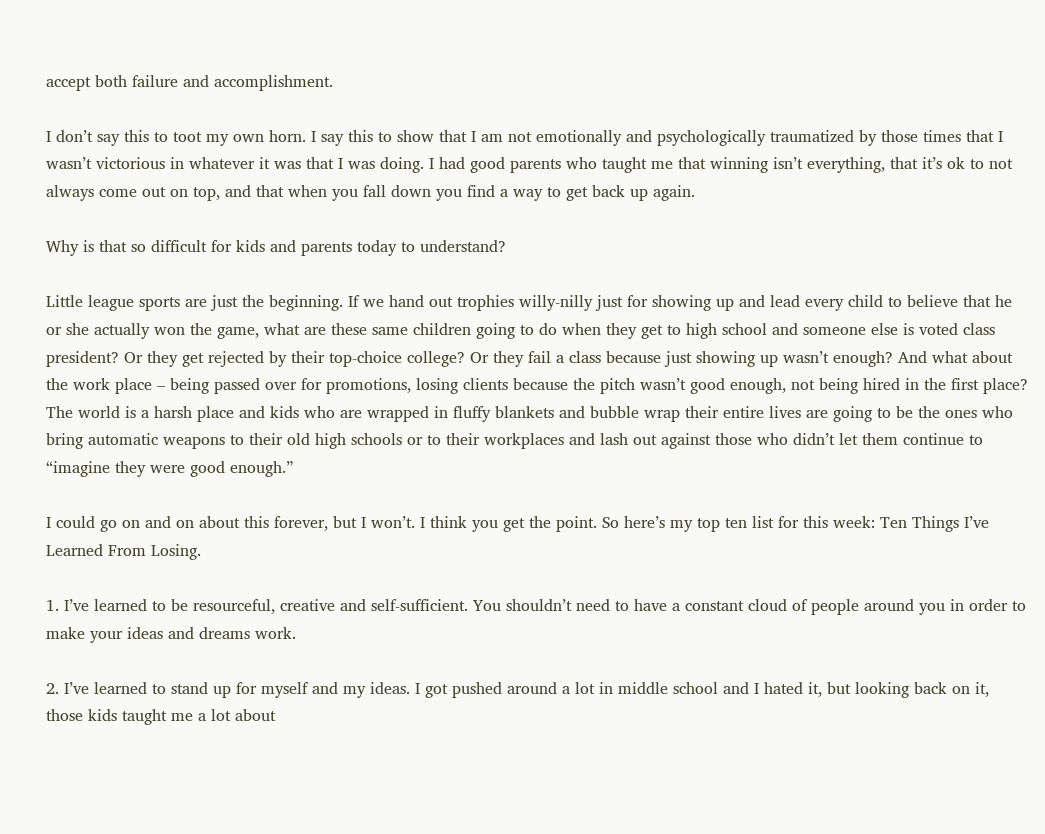accept both failure and accomplishment.

I don’t say this to toot my own horn. I say this to show that I am not emotionally and psychologically traumatized by those times that I wasn’t victorious in whatever it was that I was doing. I had good parents who taught me that winning isn’t everything, that it’s ok to not always come out on top, and that when you fall down you find a way to get back up again.

Why is that so difficult for kids and parents today to understand?

Little league sports are just the beginning. If we hand out trophies willy-nilly just for showing up and lead every child to believe that he or she actually won the game, what are these same children going to do when they get to high school and someone else is voted class president? Or they get rejected by their top-choice college? Or they fail a class because just showing up wasn’t enough? And what about the work place – being passed over for promotions, losing clients because the pitch wasn’t good enough, not being hired in the first place? The world is a harsh place and kids who are wrapped in fluffy blankets and bubble wrap their entire lives are going to be the ones who bring automatic weapons to their old high schools or to their workplaces and lash out against those who didn’t let them continue to “imagine they were good enough.”

I could go on and on about this forever, but I won’t. I think you get the point. So here’s my top ten list for this week: Ten Things I’ve Learned From Losing.

1. I’ve learned to be resourceful, creative and self-sufficient. You shouldn’t need to have a constant cloud of people around you in order to make your ideas and dreams work.

2. I’ve learned to stand up for myself and my ideas. I got pushed around a lot in middle school and I hated it, but looking back on it, those kids taught me a lot about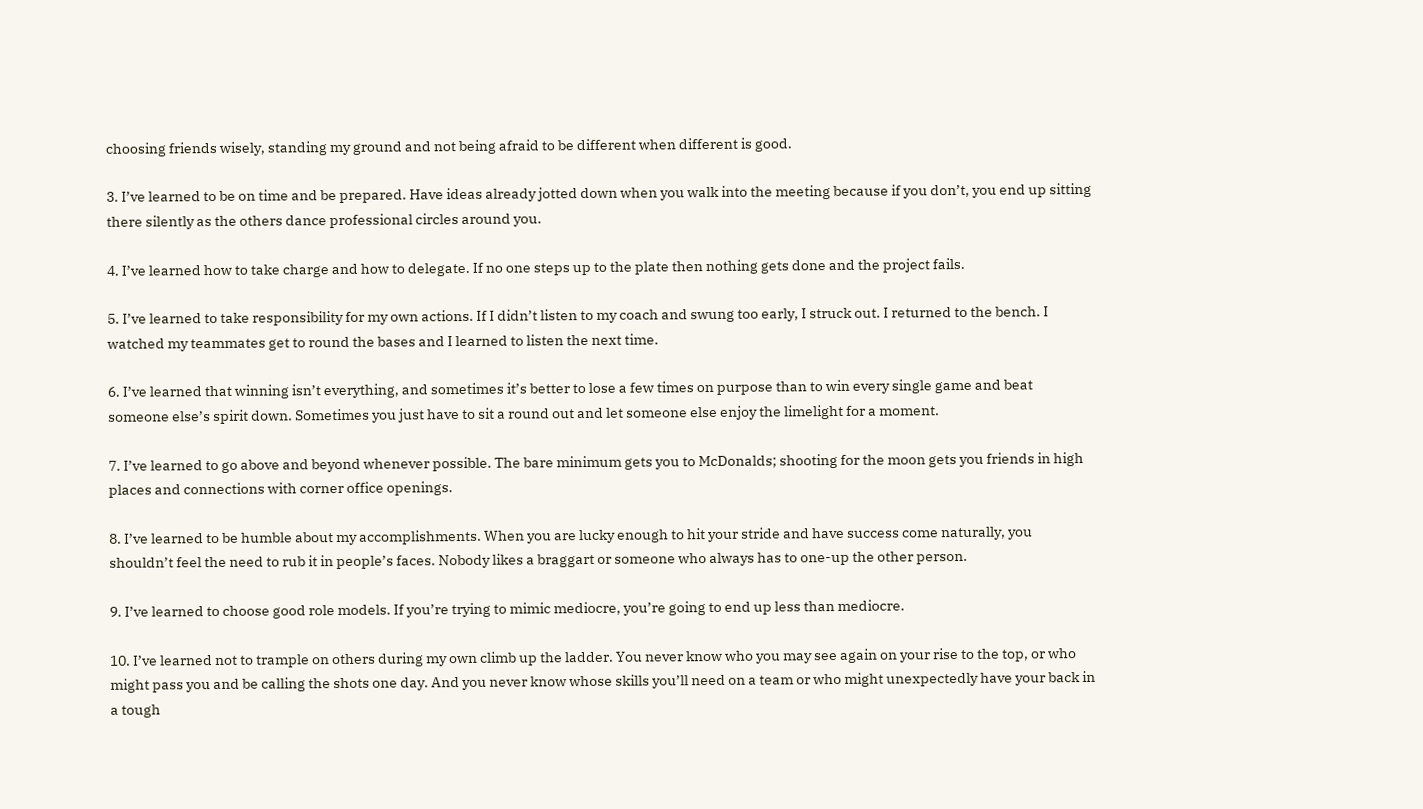choosing friends wisely, standing my ground and not being afraid to be different when different is good.

3. I’ve learned to be on time and be prepared. Have ideas already jotted down when you walk into the meeting because if you don’t, you end up sitting there silently as the others dance professional circles around you.

4. I’ve learned how to take charge and how to delegate. If no one steps up to the plate then nothing gets done and the project fails.

5. I’ve learned to take responsibility for my own actions. If I didn’t listen to my coach and swung too early, I struck out. I returned to the bench. I watched my teammates get to round the bases and I learned to listen the next time.

6. I’ve learned that winning isn’t everything, and sometimes it’s better to lose a few times on purpose than to win every single game and beat someone else’s spirit down. Sometimes you just have to sit a round out and let someone else enjoy the limelight for a moment.

7. I’ve learned to go above and beyond whenever possible. The bare minimum gets you to McDonalds; shooting for the moon gets you friends in high places and connections with corner office openings.

8. I’ve learned to be humble about my accomplishments. When you are lucky enough to hit your stride and have success come naturally, you shouldn’t feel the need to rub it in people’s faces. Nobody likes a braggart or someone who always has to one-up the other person.

9. I’ve learned to choose good role models. If you’re trying to mimic mediocre, you’re going to end up less than mediocre.

10. I’ve learned not to trample on others during my own climb up the ladder. You never know who you may see again on your rise to the top, or who might pass you and be calling the shots one day. And you never know whose skills you’ll need on a team or who might unexpectedly have your back in a tough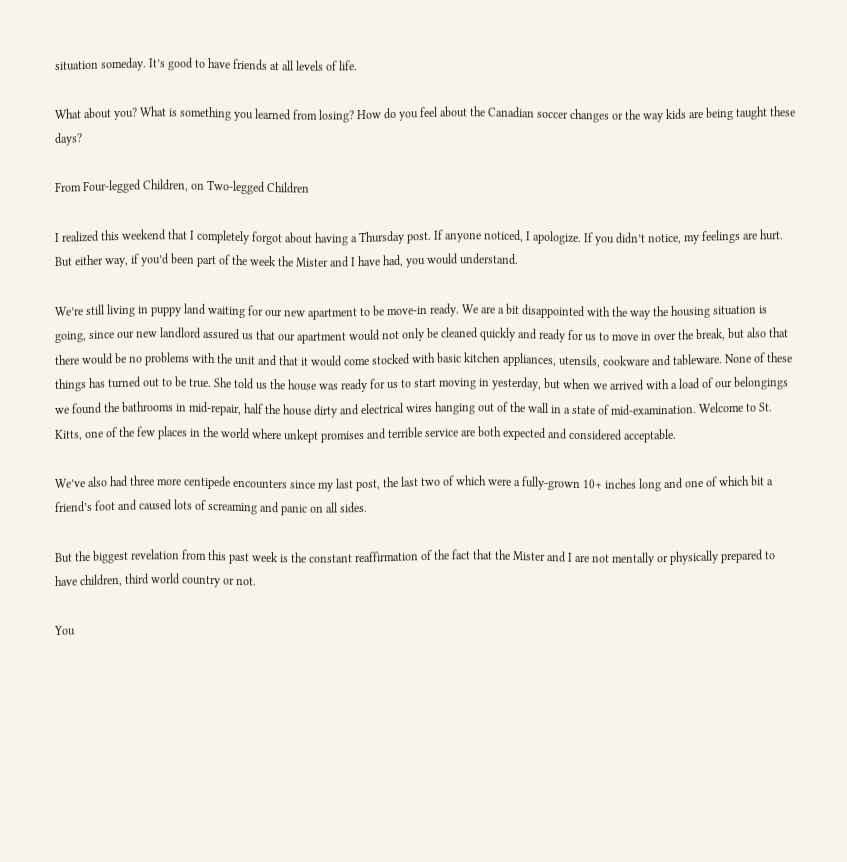situation someday. It’s good to have friends at all levels of life.

What about you? What is something you learned from losing? How do you feel about the Canadian soccer changes or the way kids are being taught these days?

From Four-legged Children, on Two-legged Children

I realized this weekend that I completely forgot about having a Thursday post. If anyone noticed, I apologize. If you didn’t notice, my feelings are hurt. But either way, if you’d been part of the week the Mister and I have had, you would understand.

We’re still living in puppy land waiting for our new apartment to be move-in ready. We are a bit disappointed with the way the housing situation is going, since our new landlord assured us that our apartment would not only be cleaned quickly and ready for us to move in over the break, but also that there would be no problems with the unit and that it would come stocked with basic kitchen appliances, utensils, cookware and tableware. None of these things has turned out to be true. She told us the house was ready for us to start moving in yesterday, but when we arrived with a load of our belongings we found the bathrooms in mid-repair, half the house dirty and electrical wires hanging out of the wall in a state of mid-examination. Welcome to St. Kitts, one of the few places in the world where unkept promises and terrible service are both expected and considered acceptable.

We’ve also had three more centipede encounters since my last post, the last two of which were a fully-grown 10+ inches long and one of which bit a friend’s foot and caused lots of screaming and panic on all sides.

But the biggest revelation from this past week is the constant reaffirmation of the fact that the Mister and I are not mentally or physically prepared to have children, third world country or not.

You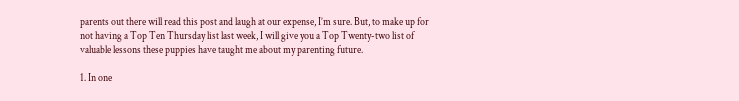parents out there will read this post and laugh at our expense, I’m sure. But, to make up for not having a Top Ten Thursday list last week, I will give you a Top Twenty-two list of valuable lessons these puppies have taught me about my parenting future.

1. In one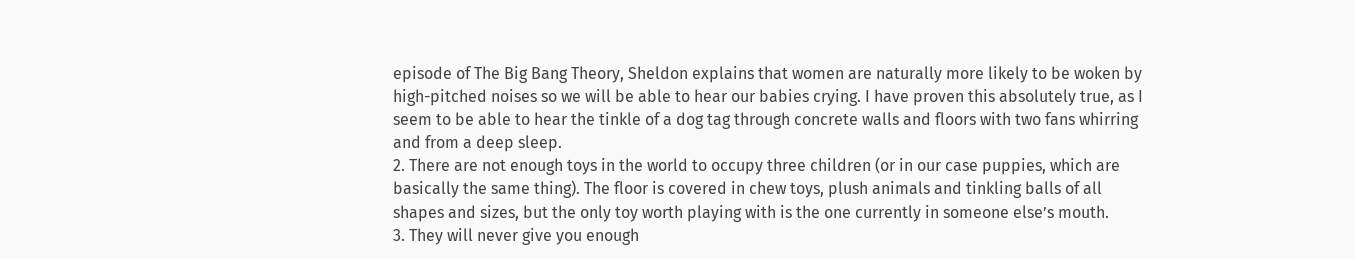episode of The Big Bang Theory, Sheldon explains that women are naturally more likely to be woken by high-pitched noises so we will be able to hear our babies crying. I have proven this absolutely true, as I seem to be able to hear the tinkle of a dog tag through concrete walls and floors with two fans whirring and from a deep sleep.
2. There are not enough toys in the world to occupy three children (or in our case puppies, which are basically the same thing). The floor is covered in chew toys, plush animals and tinkling balls of all shapes and sizes, but the only toy worth playing with is the one currently in someone else’s mouth.
3. They will never give you enough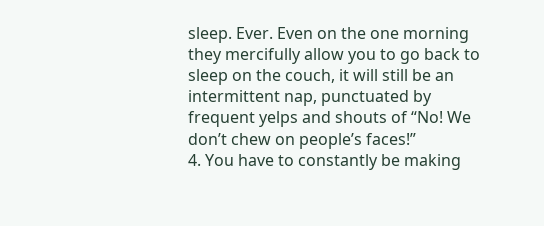sleep. Ever. Even on the one morning they mercifully allow you to go back to sleep on the couch, it will still be an intermittent nap, punctuated by frequent yelps and shouts of “No! We don’t chew on people’s faces!”
4. You have to constantly be making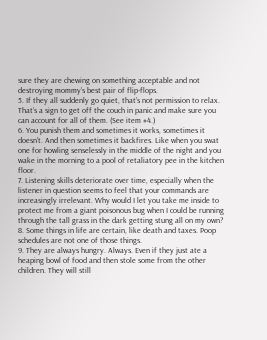sure they are chewing on something acceptable and not destroying mommy’s best pair of flip-flops.
5. If they all suddenly go quiet, that’s not permission to relax. That’s a sign to get off the couch in panic and make sure you can account for all of them. (See item #4.)
6. You punish them and sometimes it works, sometimes it doesn’t. And then sometimes it backfires. Like when you swat one for howling senselessly in the middle of the night and you wake in the morning to a pool of retaliatory pee in the kitchen floor.
7. Listening skills deteriorate over time, especially when the listener in question seems to feel that your commands are increasingly irrelevant. Why would I let you take me inside to protect me from a giant poisonous bug when I could be running through the tall grass in the dark getting stung all on my own?
8. Some things in life are certain, like death and taxes. Poop schedules are not one of those things.
9. They are always hungry. Always. Even if they just ate a heaping bowl of food and then stole some from the other children. They will still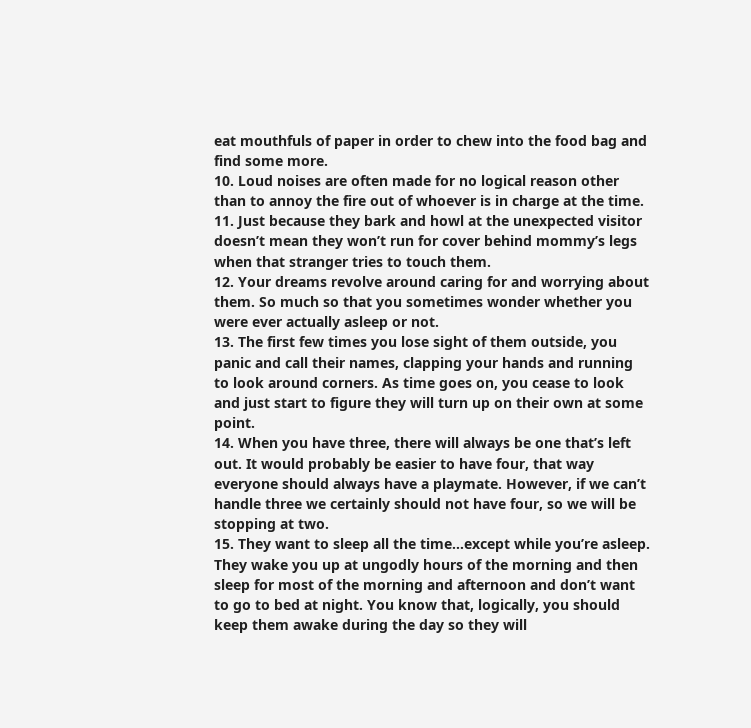eat mouthfuls of paper in order to chew into the food bag and find some more.
10. Loud noises are often made for no logical reason other than to annoy the fire out of whoever is in charge at the time.
11. Just because they bark and howl at the unexpected visitor doesn’t mean they won’t run for cover behind mommy’s legs when that stranger tries to touch them.
12. Your dreams revolve around caring for and worrying about them. So much so that you sometimes wonder whether you were ever actually asleep or not.
13. The first few times you lose sight of them outside, you panic and call their names, clapping your hands and running to look around corners. As time goes on, you cease to look and just start to figure they will turn up on their own at some point.
14. When you have three, there will always be one that’s left out. It would probably be easier to have four, that way everyone should always have a playmate. However, if we can’t handle three we certainly should not have four, so we will be stopping at two.
15. They want to sleep all the time…except while you’re asleep. They wake you up at ungodly hours of the morning and then sleep for most of the morning and afternoon and don’t want to go to bed at night. You know that, logically, you should keep them awake during the day so they will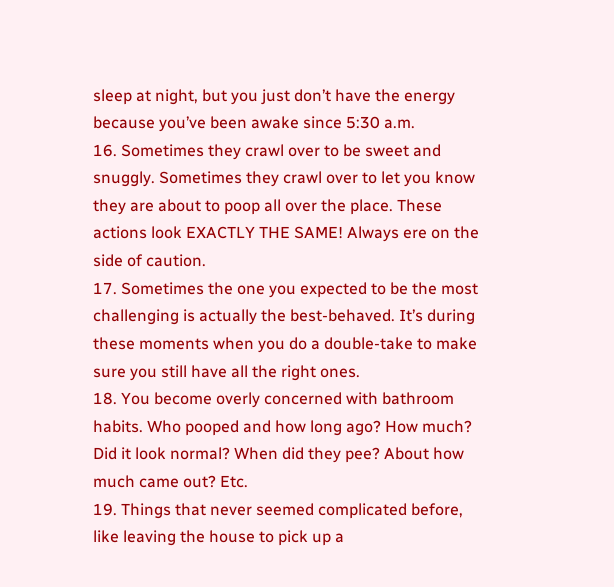sleep at night, but you just don’t have the energy because you’ve been awake since 5:30 a.m.
16. Sometimes they crawl over to be sweet and snuggly. Sometimes they crawl over to let you know they are about to poop all over the place. These actions look EXACTLY THE SAME! Always ere on the side of caution.
17. Sometimes the one you expected to be the most challenging is actually the best-behaved. It’s during these moments when you do a double-take to make sure you still have all the right ones.
18. You become overly concerned with bathroom habits. Who pooped and how long ago? How much? Did it look normal? When did they pee? About how much came out? Etc.
19. Things that never seemed complicated before, like leaving the house to pick up a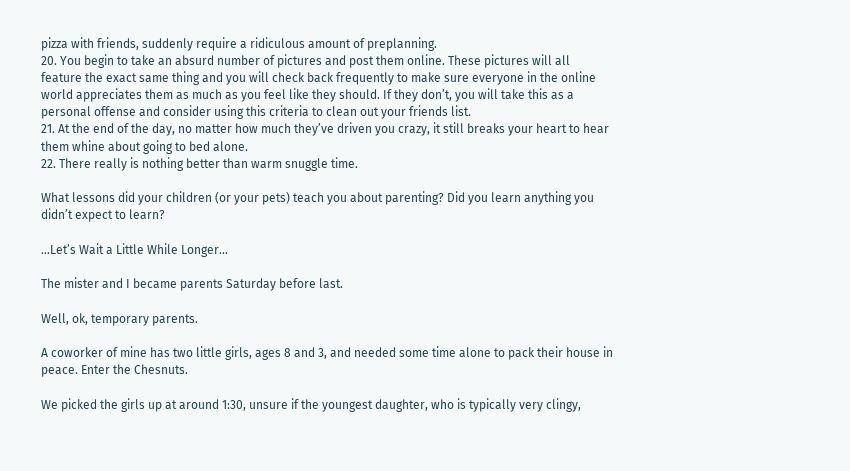pizza with friends, suddenly require a ridiculous amount of preplanning.
20. You begin to take an absurd number of pictures and post them online. These pictures will all feature the exact same thing and you will check back frequently to make sure everyone in the online world appreciates them as much as you feel like they should. If they don’t, you will take this as a personal offense and consider using this criteria to clean out your friends list.
21. At the end of the day, no matter how much they’ve driven you crazy, it still breaks your heart to hear them whine about going to bed alone.
22. There really is nothing better than warm snuggle time.

What lessons did your children (or your pets) teach you about parenting? Did you learn anything you didn’t expect to learn?

…Let’s Wait a Little While Longer…

The mister and I became parents Saturday before last.

Well, ok, temporary parents.

A coworker of mine has two little girls, ages 8 and 3, and needed some time alone to pack their house in peace. Enter the Chesnuts.

We picked the girls up at around 1:30, unsure if the youngest daughter, who is typically very clingy,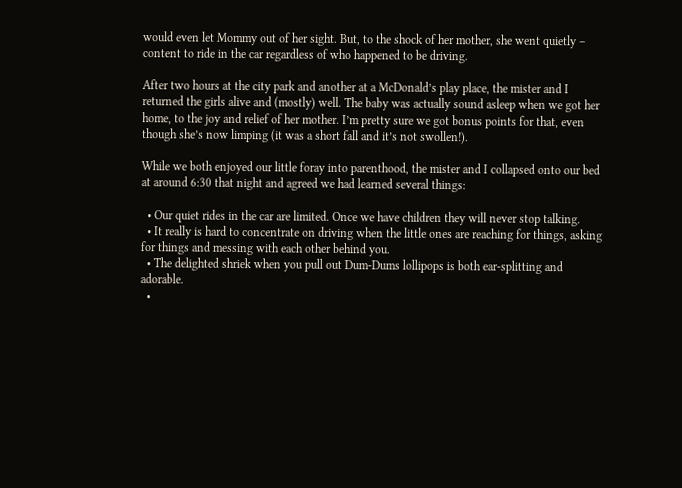would even let Mommy out of her sight. But, to the shock of her mother, she went quietly – content to ride in the car regardless of who happened to be driving.

After two hours at the city park and another at a McDonald’s play place, the mister and I returned the girls alive and (mostly) well. The baby was actually sound asleep when we got her home, to the joy and relief of her mother. I’m pretty sure we got bonus points for that, even though she’s now limping (it was a short fall and it’s not swollen!).

While we both enjoyed our little foray into parenthood, the mister and I collapsed onto our bed at around 6:30 that night and agreed we had learned several things:

  • Our quiet rides in the car are limited. Once we have children they will never stop talking.
  • It really is hard to concentrate on driving when the little ones are reaching for things, asking for things and messing with each other behind you.
  • The delighted shriek when you pull out Dum-Dums lollipops is both ear-splitting and adorable.
  •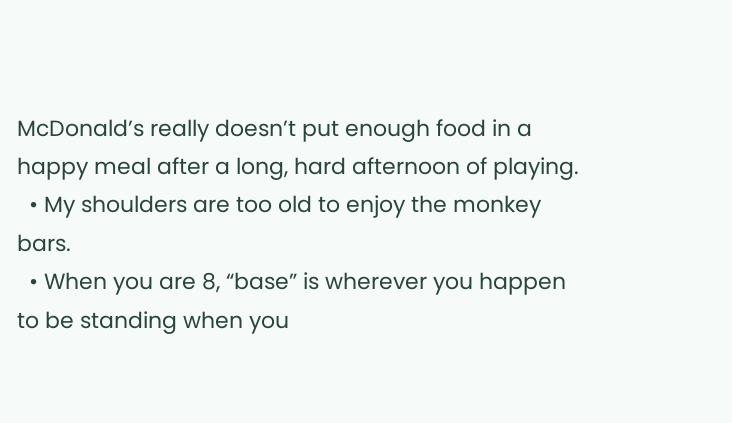McDonald’s really doesn’t put enough food in a happy meal after a long, hard afternoon of playing.
  • My shoulders are too old to enjoy the monkey bars.
  • When you are 8, “base” is wherever you happen to be standing when you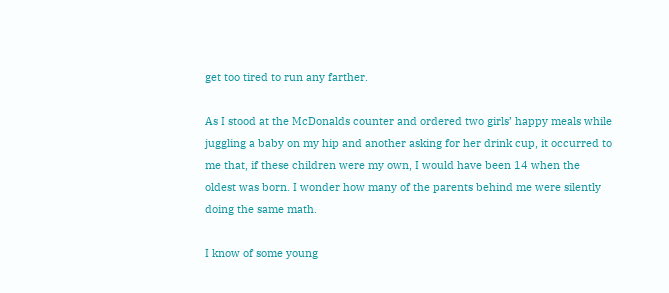get too tired to run any farther.

As I stood at the McDonalds counter and ordered two girls’ happy meals while juggling a baby on my hip and another asking for her drink cup, it occurred to me that, if these children were my own, I would have been 14 when the oldest was born. I wonder how many of the parents behind me were silently doing the same math.

I know of some young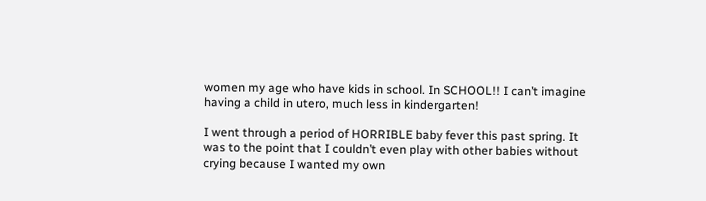women my age who have kids in school. In SCHOOL!! I can’t imagine having a child in utero, much less in kindergarten!

I went through a period of HORRIBLE baby fever this past spring. It was to the point that I couldn’t even play with other babies without crying because I wanted my own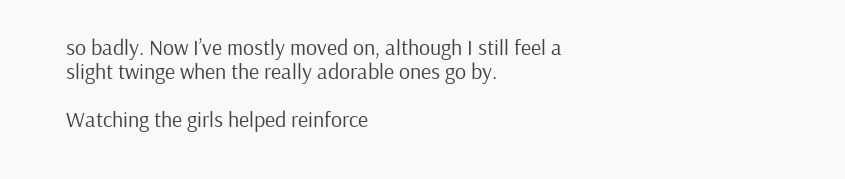so badly. Now I’ve mostly moved on, although I still feel a slight twinge when the really adorable ones go by.

Watching the girls helped reinforce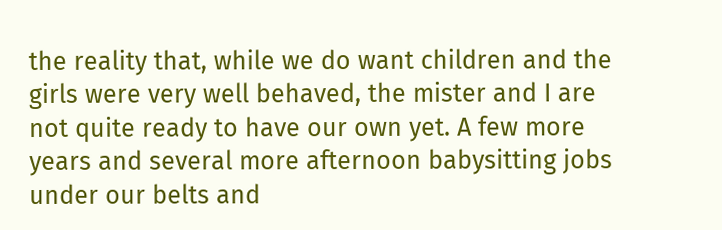the reality that, while we do want children and the girls were very well behaved, the mister and I are not quite ready to have our own yet. A few more years and several more afternoon babysitting jobs under our belts and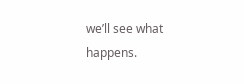we’ll see what happens.